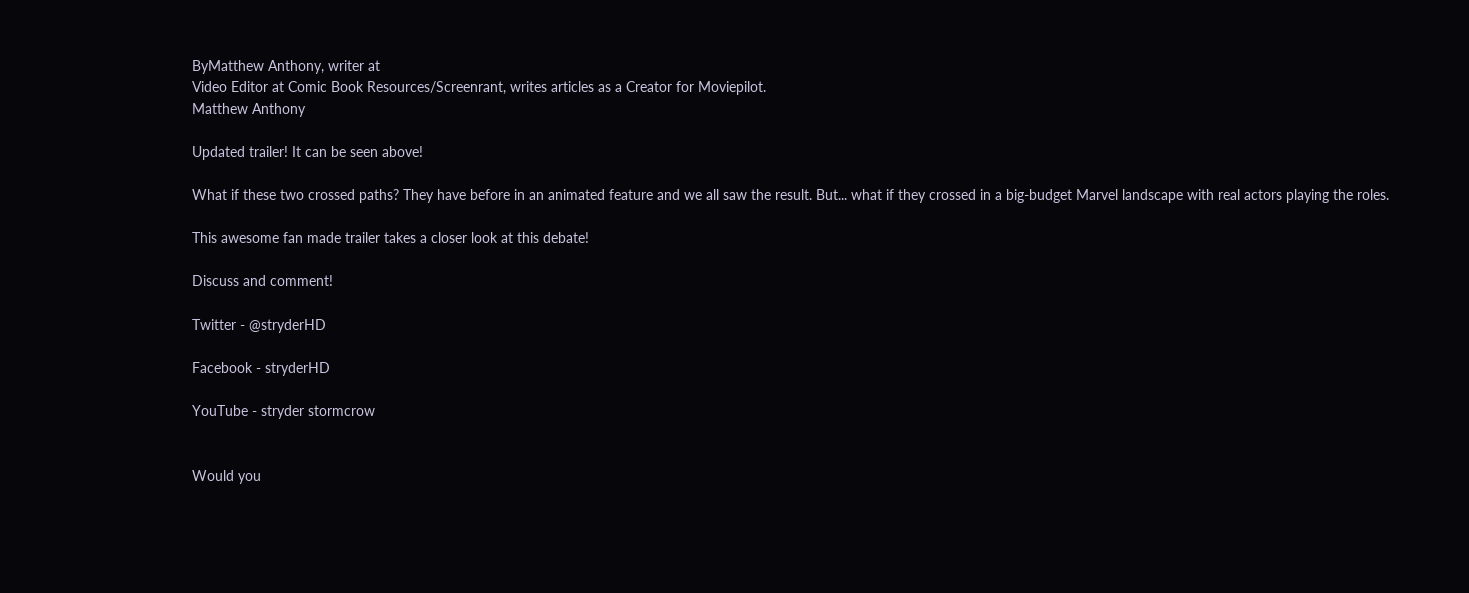ByMatthew Anthony, writer at
Video Editor at Comic Book Resources/Screenrant, writes articles as a Creator for Moviepilot.
Matthew Anthony

Updated trailer! It can be seen above!

What if these two crossed paths? They have before in an animated feature and we all saw the result. But... what if they crossed in a big-budget Marvel landscape with real actors playing the roles.

This awesome fan made trailer takes a closer look at this debate!

Discuss and comment!

Twitter - @stryderHD

Facebook - stryderHD

YouTube - stryder stormcrow


Would you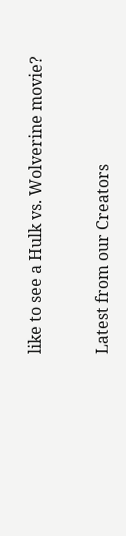like to see a Hulk vs. Wolverine movie?


Latest from our Creators